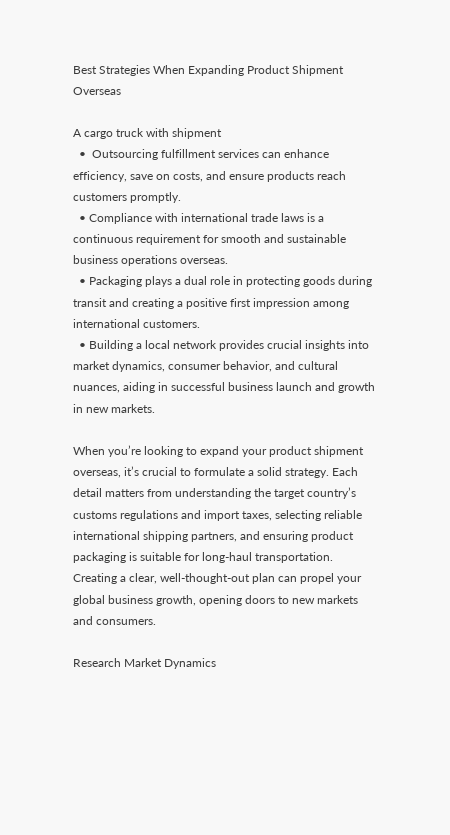Best Strategies When Expanding Product Shipment Overseas

A cargo truck with shipment
  •  Outsourcing fulfillment services can enhance efficiency, save on costs, and ensure products reach customers promptly.
  • Compliance with international trade laws is a continuous requirement for smooth and sustainable business operations overseas.
  • Packaging plays a dual role in protecting goods during transit and creating a positive first impression among international customers.
  • Building a local network provides crucial insights into market dynamics, consumer behavior, and cultural nuances, aiding in successful business launch and growth in new markets.

When you’re looking to expand your product shipment overseas, it’s crucial to formulate a solid strategy. Each detail matters from understanding the target country’s customs regulations and import taxes, selecting reliable international shipping partners, and ensuring product packaging is suitable for long-haul transportation. Creating a clear, well-thought-out plan can propel your global business growth, opening doors to new markets and consumers.

Research Market Dynamics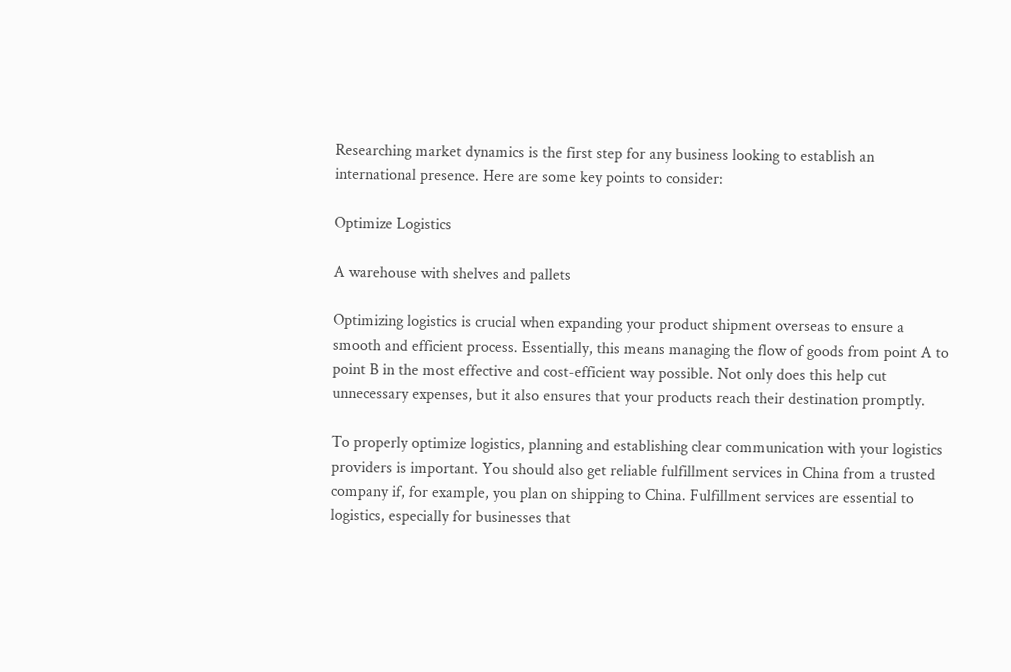Researching market dynamics is the first step for any business looking to establish an international presence. Here are some key points to consider:

Optimize Logistics

A warehouse with shelves and pallets

Optimizing logistics is crucial when expanding your product shipment overseas to ensure a smooth and efficient process. Essentially, this means managing the flow of goods from point A to point B in the most effective and cost-efficient way possible. Not only does this help cut unnecessary expenses, but it also ensures that your products reach their destination promptly.

To properly optimize logistics, planning and establishing clear communication with your logistics providers is important. You should also get reliable fulfillment services in China from a trusted company if, for example, you plan on shipping to China. Fulfillment services are essential to logistics, especially for businesses that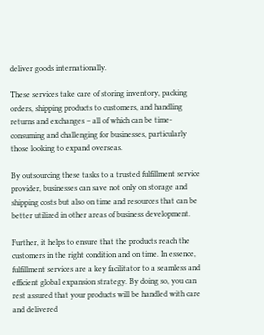deliver goods internationally.

These services take care of storing inventory, packing orders, shipping products to customers, and handling returns and exchanges – all of which can be time-consuming and challenging for businesses, particularly those looking to expand overseas.

By outsourcing these tasks to a trusted fulfillment service provider, businesses can save not only on storage and shipping costs but also on time and resources that can be better utilized in other areas of business development.

Further, it helps to ensure that the products reach the customers in the right condition and on time. In essence, fulfillment services are a key facilitator to a seamless and efficient global expansion strategy. By doing so, you can rest assured that your products will be handled with care and delivered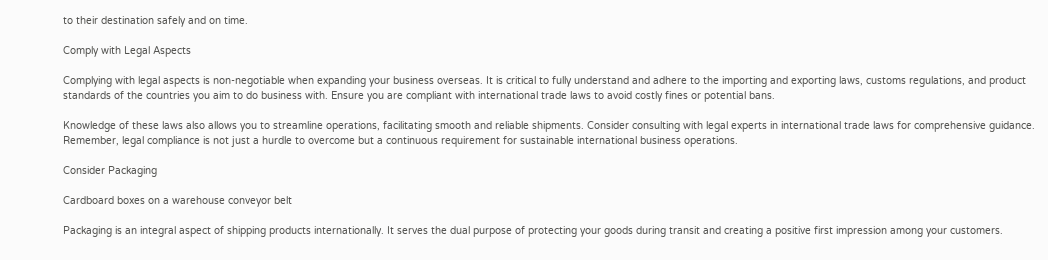to their destination safely and on time.

Comply with Legal Aspects

Complying with legal aspects is non-negotiable when expanding your business overseas. It is critical to fully understand and adhere to the importing and exporting laws, customs regulations, and product standards of the countries you aim to do business with. Ensure you are compliant with international trade laws to avoid costly fines or potential bans.

Knowledge of these laws also allows you to streamline operations, facilitating smooth and reliable shipments. Consider consulting with legal experts in international trade laws for comprehensive guidance. Remember, legal compliance is not just a hurdle to overcome but a continuous requirement for sustainable international business operations.

Consider Packaging

Cardboard boxes on a warehouse conveyor belt

Packaging is an integral aspect of shipping products internationally. It serves the dual purpose of protecting your goods during transit and creating a positive first impression among your customers.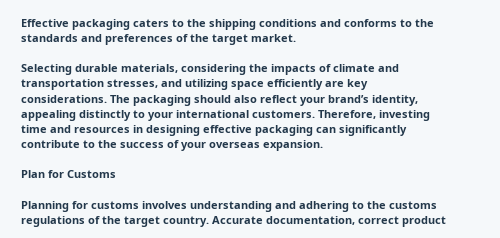Effective packaging caters to the shipping conditions and conforms to the standards and preferences of the target market.

Selecting durable materials, considering the impacts of climate and transportation stresses, and utilizing space efficiently are key considerations. The packaging should also reflect your brand’s identity, appealing distinctly to your international customers. Therefore, investing time and resources in designing effective packaging can significantly contribute to the success of your overseas expansion.

Plan for Customs

Planning for customs involves understanding and adhering to the customs regulations of the target country. Accurate documentation, correct product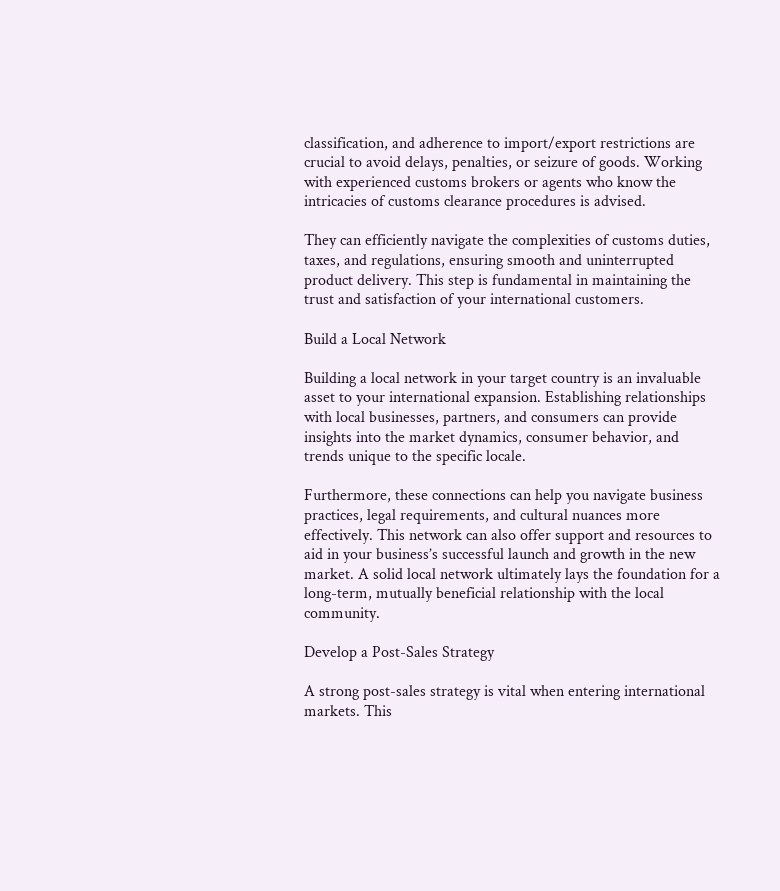classification, and adherence to import/export restrictions are crucial to avoid delays, penalties, or seizure of goods. Working with experienced customs brokers or agents who know the intricacies of customs clearance procedures is advised.

They can efficiently navigate the complexities of customs duties, taxes, and regulations, ensuring smooth and uninterrupted product delivery. This step is fundamental in maintaining the trust and satisfaction of your international customers.

Build a Local Network

Building a local network in your target country is an invaluable asset to your international expansion. Establishing relationships with local businesses, partners, and consumers can provide insights into the market dynamics, consumer behavior, and trends unique to the specific locale.

Furthermore, these connections can help you navigate business practices, legal requirements, and cultural nuances more effectively. This network can also offer support and resources to aid in your business’s successful launch and growth in the new market. A solid local network ultimately lays the foundation for a long-term, mutually beneficial relationship with the local community.

Develop a Post-Sales Strategy

A strong post-sales strategy is vital when entering international markets. This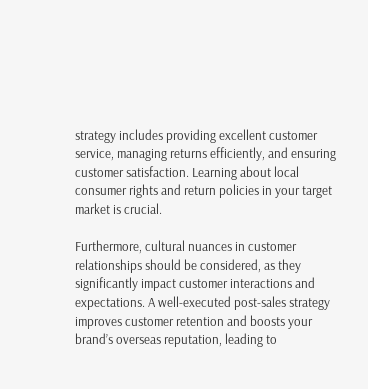strategy includes providing excellent customer service, managing returns efficiently, and ensuring customer satisfaction. Learning about local consumer rights and return policies in your target market is crucial.

Furthermore, cultural nuances in customer relationships should be considered, as they significantly impact customer interactions and expectations. A well-executed post-sales strategy improves customer retention and boosts your brand’s overseas reputation, leading to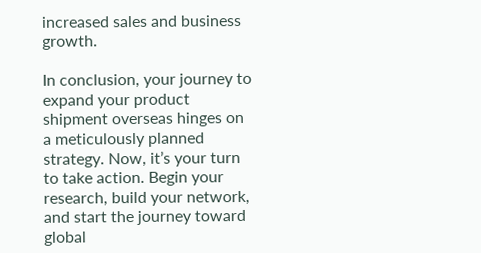increased sales and business growth.

In conclusion, your journey to expand your product shipment overseas hinges on a meticulously planned strategy. Now, it’s your turn to take action. Begin your research, build your network, and start the journey toward global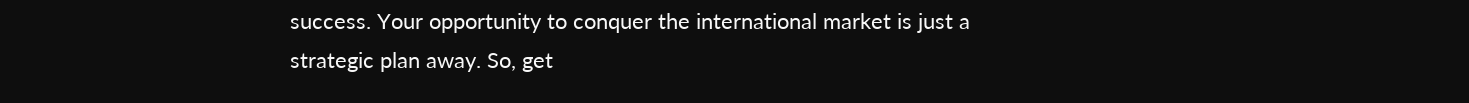success. Your opportunity to conquer the international market is just a strategic plan away. So, get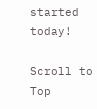started today!

Scroll to Top